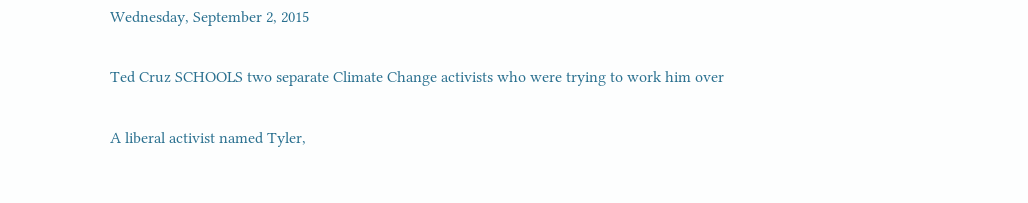Wednesday, September 2, 2015

Ted Cruz SCHOOLS two separate Climate Change activists who were trying to work him over

A liberal activist named Tyler,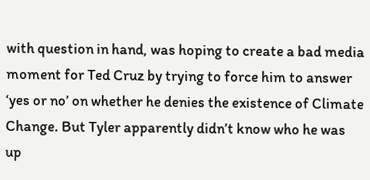with question in hand, was hoping to create a bad media moment for Ted Cruz by trying to force him to answer ‘yes or no’ on whether he denies the existence of Climate Change. But Tyler apparently didn’t know who he was up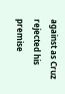against as Cruz rejected his premise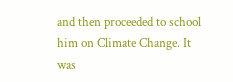and then proceeded to school him on Climate Change. It was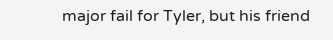major fail for Tyler, but his friend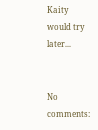Kaity would try later...


No comments: